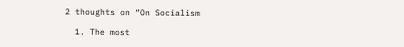2 thoughts on “On Socialism

  1. The most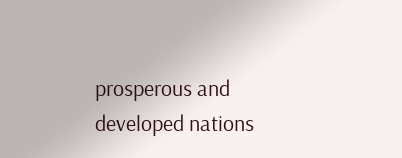prosperous and developed nations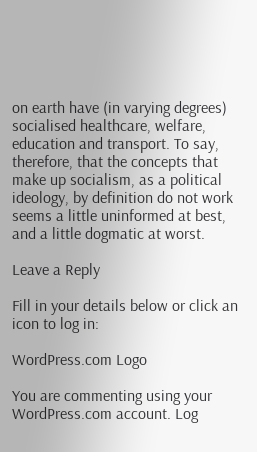on earth have (in varying degrees) socialised healthcare, welfare, education and transport. To say, therefore, that the concepts that make up socialism, as a political ideology, by definition do not work seems a little uninformed at best, and a little dogmatic at worst.

Leave a Reply

Fill in your details below or click an icon to log in:

WordPress.com Logo

You are commenting using your WordPress.com account. Log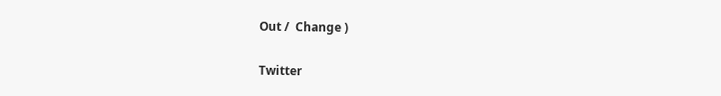Out /  Change )

Twitter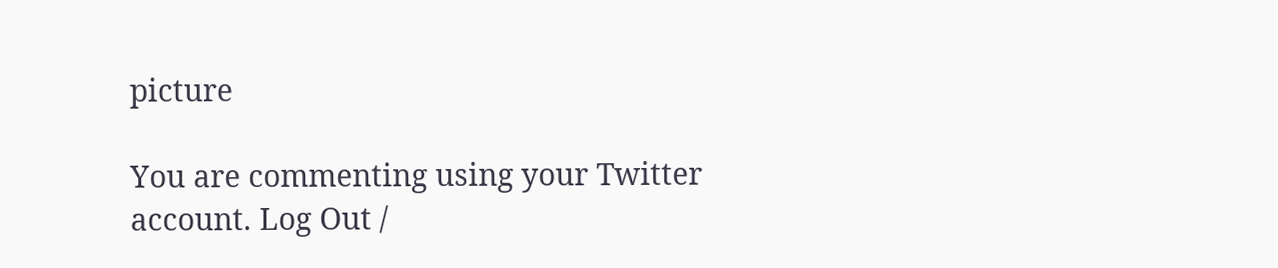picture

You are commenting using your Twitter account. Log Out /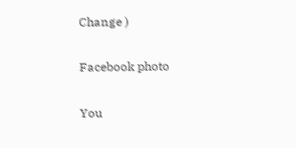Change )

Facebook photo

You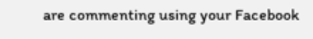are commenting using your Facebook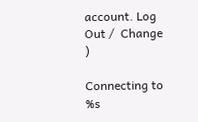account. Log Out /  Change )

Connecting to %s